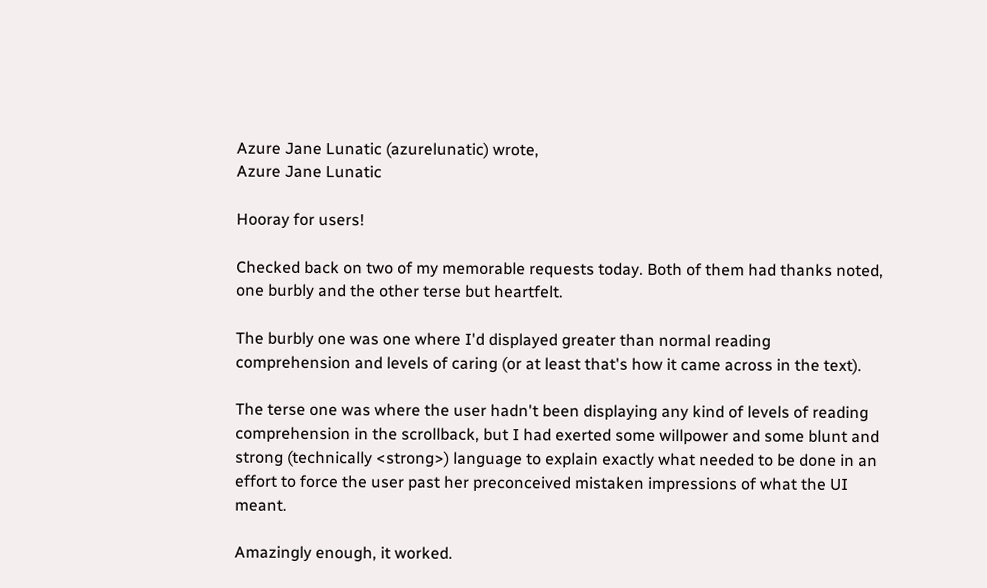Azure Jane Lunatic (azurelunatic) wrote,
Azure Jane Lunatic

Hooray for users!

Checked back on two of my memorable requests today. Both of them had thanks noted, one burbly and the other terse but heartfelt.

The burbly one was one where I'd displayed greater than normal reading comprehension and levels of caring (or at least that's how it came across in the text).

The terse one was where the user hadn't been displaying any kind of levels of reading comprehension in the scrollback, but I had exerted some willpower and some blunt and strong (technically <strong>) language to explain exactly what needed to be done in an effort to force the user past her preconceived mistaken impressions of what the UI meant.

Amazingly enough, it worked.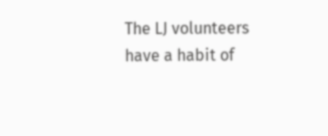The LJ volunteers have a habit of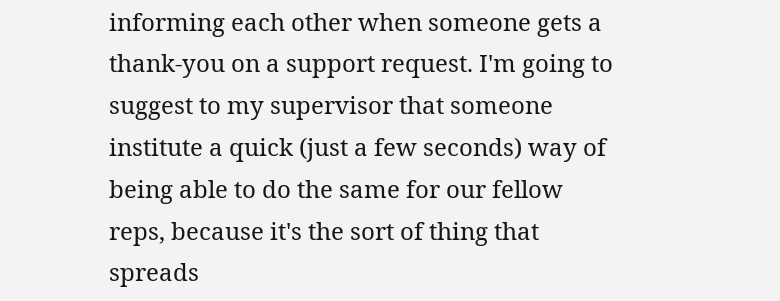informing each other when someone gets a thank-you on a support request. I'm going to suggest to my supervisor that someone institute a quick (just a few seconds) way of being able to do the same for our fellow reps, because it's the sort of thing that spreads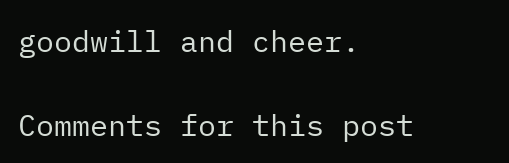goodwill and cheer.

Comments for this post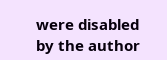were disabled by the author